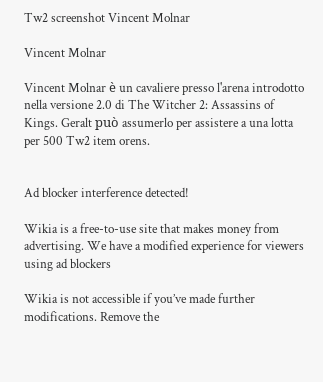Tw2 screenshot Vincent Molnar

Vincent Molnar

Vincent Molnar è un cavaliere presso l'arena introdotto nella versione 2.0 di The Witcher 2: Assassins of Kings. Geralt può assumerlo per assistere a una lotta per 500 Tw2 item orens.


Ad blocker interference detected!

Wikia is a free-to-use site that makes money from advertising. We have a modified experience for viewers using ad blockers

Wikia is not accessible if you’ve made further modifications. Remove the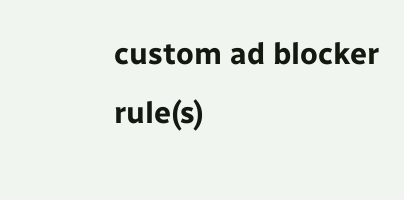custom ad blocker rule(s)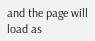and the page will load as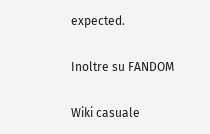expected.

Inoltre su FANDOM

Wiki casuale